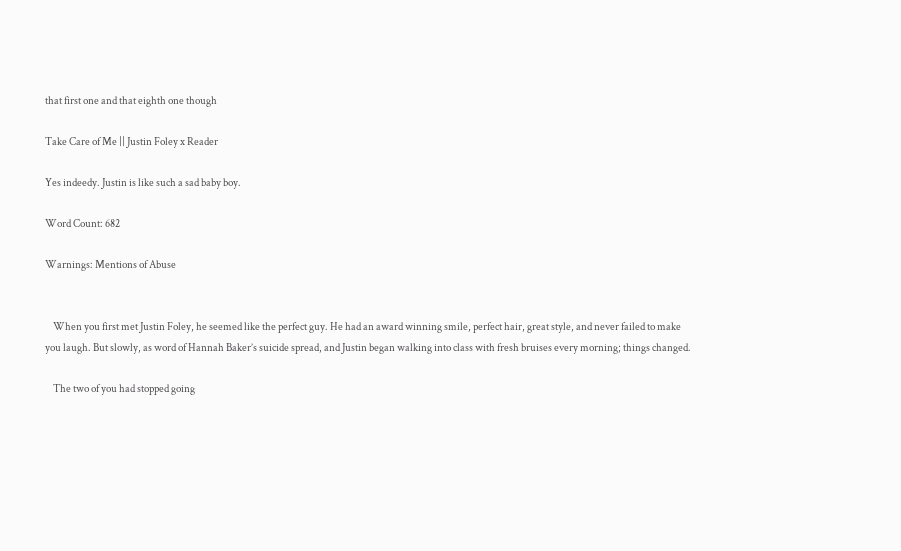that first one and that eighth one though

Take Care of Me || Justin Foley x Reader

Yes indeedy. Justin is like such a sad baby boy.

Word Count: 682

Warnings: Mentions of Abuse


    When you first met Justin Foley, he seemed like the perfect guy. He had an award winning smile, perfect hair, great style, and never failed to make you laugh. But slowly, as word of Hannah Baker’s suicide spread, and Justin began walking into class with fresh bruises every morning; things changed.

    The two of you had stopped going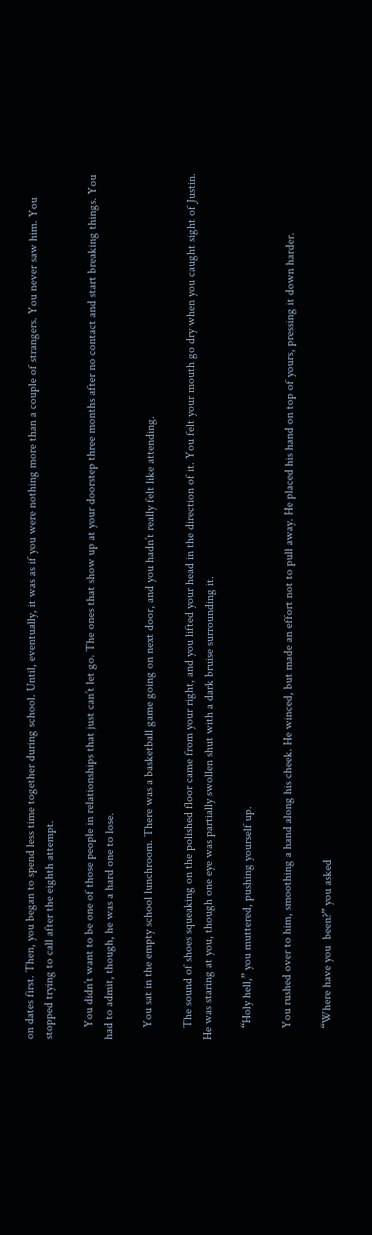on dates first. Then, you began to spend less time together during school. Until, eventually, it was as if you were nothing more than a couple of strangers. You never saw him. You stopped trying to call after the eighth attempt.

    You didn’t want to be one of those people in relationships that just can’t let go. The ones that show up at your doorstep three months after no contact and start breaking things. You had to admit, though, he was a hard one to lose.

    You sat in the empty school lunchroom. There was a basketball game going on next door, and you hadn’t really felt like attending.

    The sound of shoes squeaking on the polished floor came from your right, and you lifted your head in the direction of it. You felt your mouth go dry when you caught sight of Justin. He was staring at you, though one eye was partially swollen shut with a dark bruise surrounding it.

    “Holy hell,” you muttered, pushing yourself up.

    You rushed over to him, smoothing a hand along his cheek. He winced, but made an effort not to pull away. He placed his hand on top of yours, pressing it down harder.

    “Where have you  been?” you asked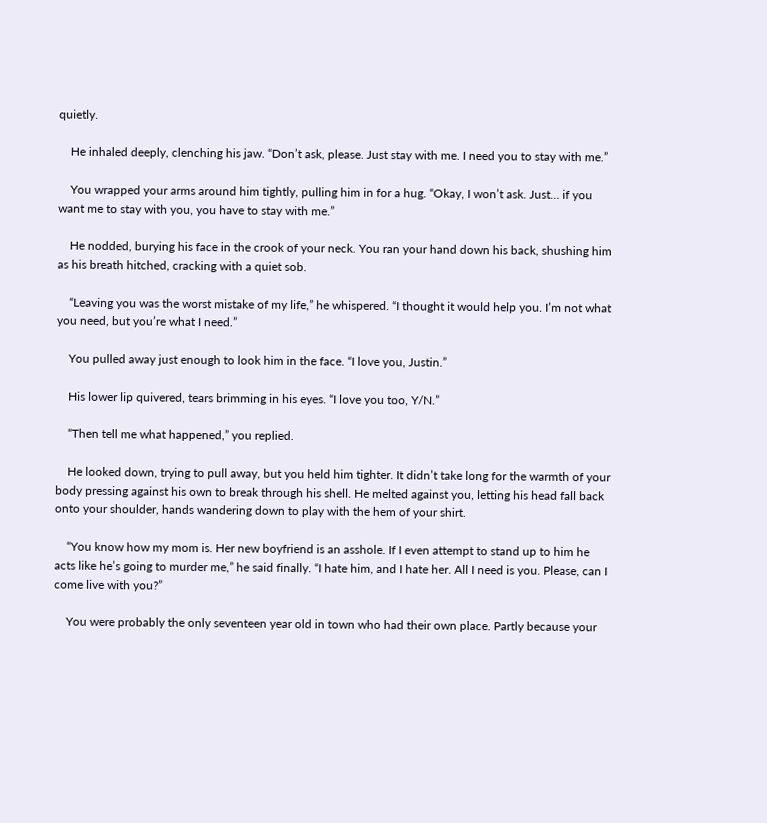quietly.

    He inhaled deeply, clenching his jaw. “Don’t ask, please. Just stay with me. I need you to stay with me.”

    You wrapped your arms around him tightly, pulling him in for a hug. “Okay, I won’t ask. Just… if you want me to stay with you, you have to stay with me.”

    He nodded, burying his face in the crook of your neck. You ran your hand down his back, shushing him as his breath hitched, cracking with a quiet sob.

    “Leaving you was the worst mistake of my life,” he whispered. “I thought it would help you. I’m not what you need, but you’re what I need.”

    You pulled away just enough to look him in the face. “I love you, Justin.”

    His lower lip quivered, tears brimming in his eyes. “I love you too, Y/N.”

    “Then tell me what happened,” you replied.

    He looked down, trying to pull away, but you held him tighter. It didn’t take long for the warmth of your body pressing against his own to break through his shell. He melted against you, letting his head fall back onto your shoulder, hands wandering down to play with the hem of your shirt.

    “You know how my mom is. Her new boyfriend is an asshole. If I even attempt to stand up to him he acts like he’s going to murder me,” he said finally. “I hate him, and I hate her. All I need is you. Please, can I come live with you?”

    You were probably the only seventeen year old in town who had their own place. Partly because your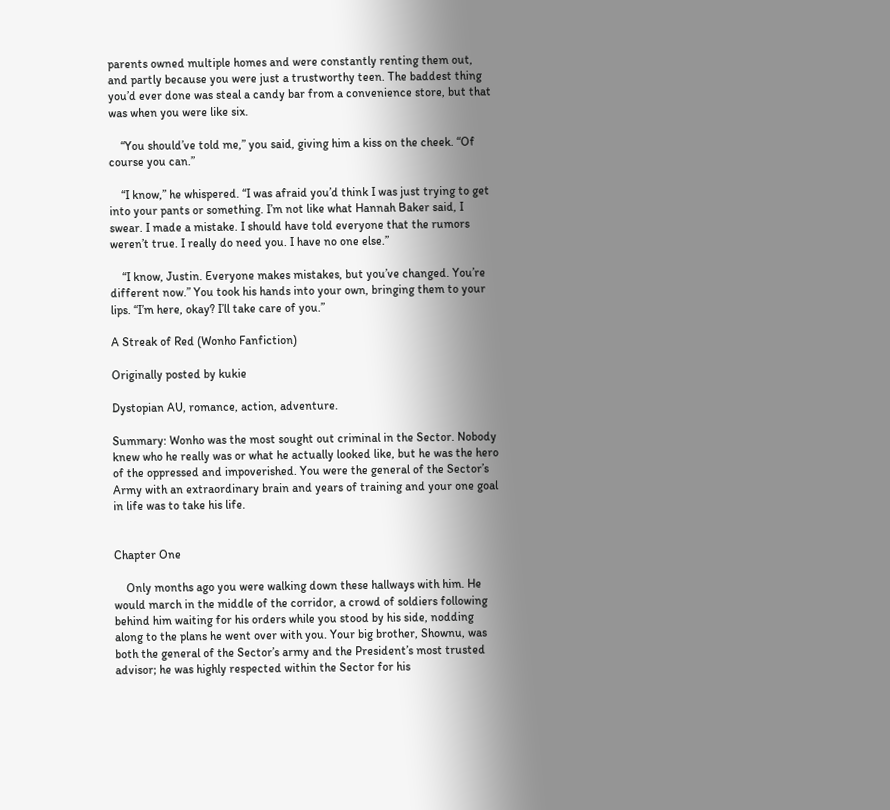parents owned multiple homes and were constantly renting them out, and partly because you were just a trustworthy teen. The baddest thing you’d ever done was steal a candy bar from a convenience store, but that was when you were like six.

    “You should’ve told me,” you said, giving him a kiss on the cheek. “Of course you can.”

    “I know,” he whispered. “I was afraid you’d think I was just trying to get into your pants or something. I’m not like what Hannah Baker said, I swear. I made a mistake. I should have told everyone that the rumors weren’t true. I really do need you. I have no one else.”

    “I know, Justin. Everyone makes mistakes, but you’ve changed. You’re different now.” You took his hands into your own, bringing them to your lips. “I’m here, okay? I’ll take care of you.”

A Streak of Red (Wonho Fanfiction)

Originally posted by kukie

Dystopian AU, romance, action, adventure.

Summary: Wonho was the most sought out criminal in the Sector. Nobody knew who he really was or what he actually looked like, but he was the hero of the oppressed and impoverished. You were the general of the Sector’s Army with an extraordinary brain and years of training and your one goal in life was to take his life.


Chapter One

    Only months ago you were walking down these hallways with him. He would march in the middle of the corridor, a crowd of soldiers following behind him waiting for his orders while you stood by his side, nodding along to the plans he went over with you. Your big brother, Shownu, was both the general of the Sector’s army and the President’s most trusted advisor; he was highly respected within the Sector for his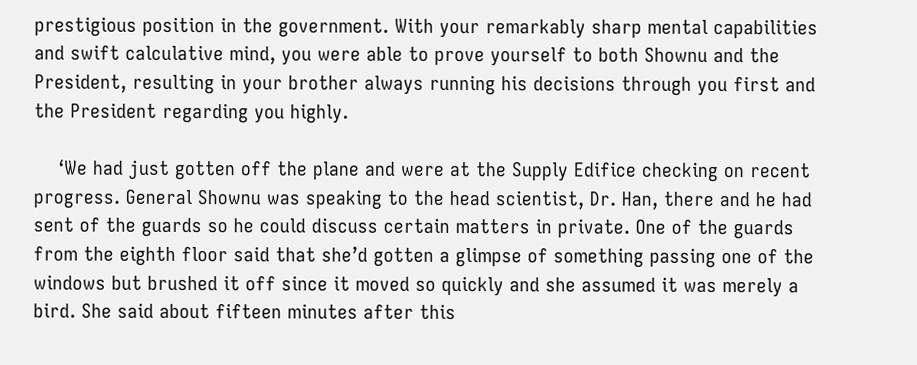prestigious position in the government. With your remarkably sharp mental capabilities and swift calculative mind, you were able to prove yourself to both Shownu and the President, resulting in your brother always running his decisions through you first and the President regarding you highly.

    ‘We had just gotten off the plane and were at the Supply Edifice checking on recent progress. General Shownu was speaking to the head scientist, Dr. Han, there and he had sent of the guards so he could discuss certain matters in private. One of the guards from the eighth floor said that she’d gotten a glimpse of something passing one of the windows but brushed it off since it moved so quickly and she assumed it was merely a bird. She said about fifteen minutes after this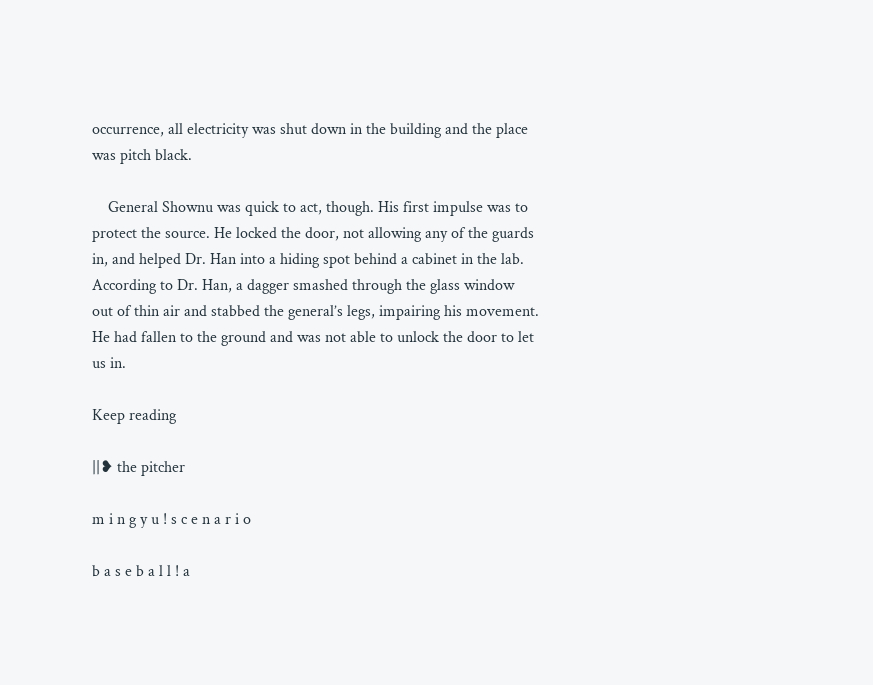occurrence, all electricity was shut down in the building and the place was pitch black.

    General Shownu was quick to act, though. His first impulse was to protect the source. He locked the door, not allowing any of the guards in, and helped Dr. Han into a hiding spot behind a cabinet in the lab. According to Dr. Han, a dagger smashed through the glass window  out of thin air and stabbed the general’s legs, impairing his movement. He had fallen to the ground and was not able to unlock the door to let us in.

Keep reading

||❥ the pitcher

m i n g y u ! s c e n a r i o

b a s e b a l l ! a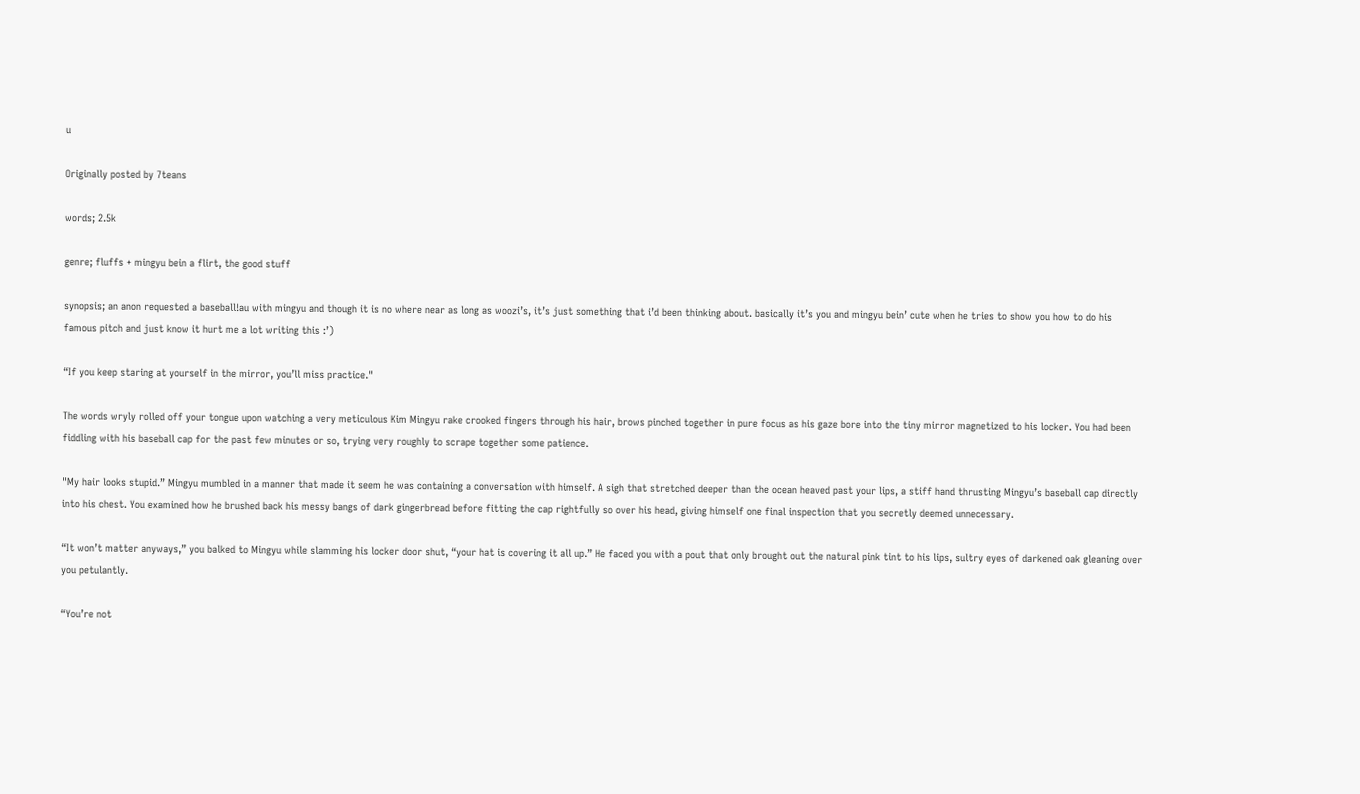u

Originally posted by 7teans

words; 2.5k

genre; fluffs + mingyu bein a flirt, the good stuff

synopsis; an anon requested a baseball!au with mingyu and though it is no where near as long as woozi’s, it’s just something that i’d been thinking about. basically it’s you and mingyu bein’ cute when he tries to show you how to do his famous pitch and just know it hurt me a lot writing this :’)

“If you keep staring at yourself in the mirror, you’ll miss practice."

The words wryly rolled off your tongue upon watching a very meticulous Kim Mingyu rake crooked fingers through his hair, brows pinched together in pure focus as his gaze bore into the tiny mirror magnetized to his locker. You had been fiddling with his baseball cap for the past few minutes or so, trying very roughly to scrape together some patience.

"My hair looks stupid.” Mingyu mumbled in a manner that made it seem he was containing a conversation with himself. A sigh that stretched deeper than the ocean heaved past your lips, a stiff hand thrusting Mingyu’s baseball cap directly into his chest. You examined how he brushed back his messy bangs of dark gingerbread before fitting the cap rightfully so over his head, giving himself one final inspection that you secretly deemed unnecessary.

“It won’t matter anyways,” you balked to Mingyu while slamming his locker door shut, “your hat is covering it all up.” He faced you with a pout that only brought out the natural pink tint to his lips, sultry eyes of darkened oak gleaning over you petulantly.

“You’re not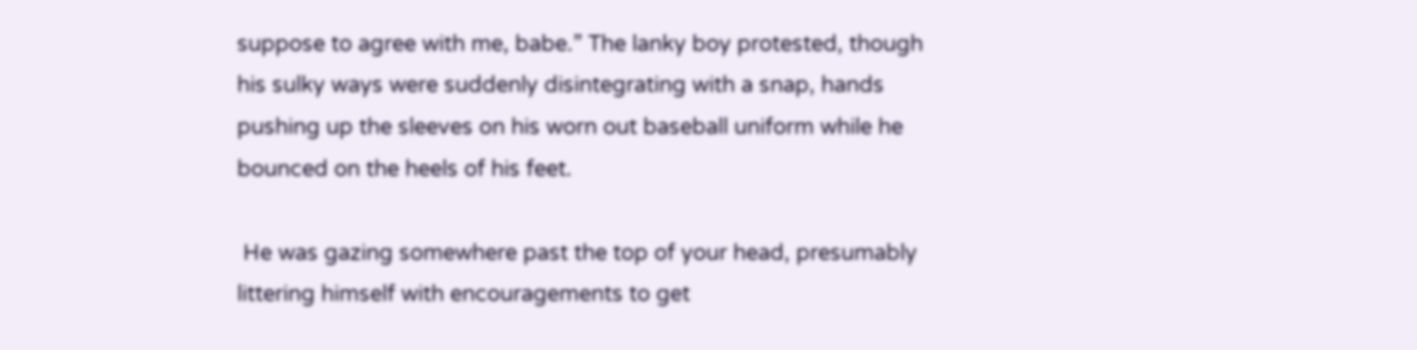suppose to agree with me, babe.” The lanky boy protested, though his sulky ways were suddenly disintegrating with a snap, hands pushing up the sleeves on his worn out baseball uniform while he bounced on the heels of his feet.

 He was gazing somewhere past the top of your head, presumably littering himself with encouragements to get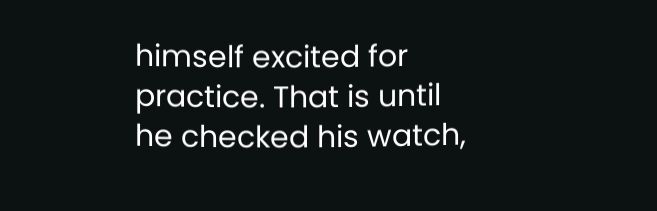himself excited for practice. That is until he checked his watch,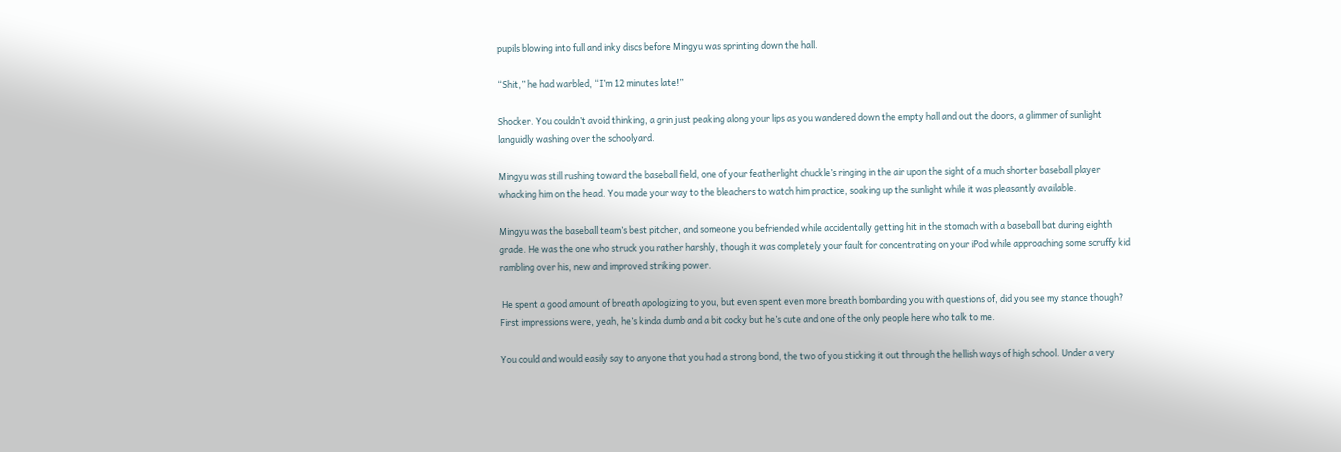pupils blowing into full and inky discs before Mingyu was sprinting down the hall.

“Shit,” he had warbled, “I’m 12 minutes late!”

Shocker. You couldn’t avoid thinking, a grin just peaking along your lips as you wandered down the empty hall and out the doors, a glimmer of sunlight languidly washing over the schoolyard.

Mingyu was still rushing toward the baseball field, one of your featherlight chuckle’s ringing in the air upon the sight of a much shorter baseball player whacking him on the head. You made your way to the bleachers to watch him practice, soaking up the sunlight while it was pleasantly available.

Mingyu was the baseball team’s best pitcher, and someone you befriended while accidentally getting hit in the stomach with a baseball bat during eighth grade. He was the one who struck you rather harshly, though it was completely your fault for concentrating on your iPod while approaching some scruffy kid rambling over his, new and improved striking power.

 He spent a good amount of breath apologizing to you, but even spent even more breath bombarding you with questions of, did you see my stance though? First impressions were, yeah, he’s kinda dumb and a bit cocky but he’s cute and one of the only people here who talk to me.

You could and would easily say to anyone that you had a strong bond, the two of you sticking it out through the hellish ways of high school. Under a very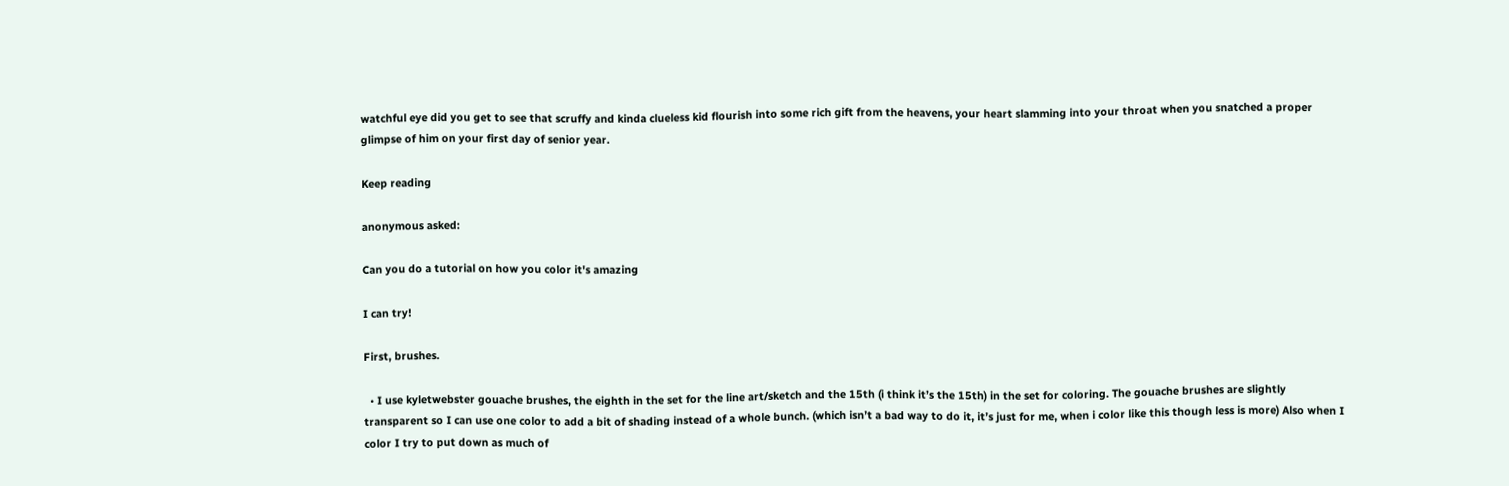watchful eye did you get to see that scruffy and kinda clueless kid flourish into some rich gift from the heavens, your heart slamming into your throat when you snatched a proper glimpse of him on your first day of senior year.

Keep reading

anonymous asked:

Can you do a tutorial on how you color it's amazing

I can try!

First, brushes.

  • I use kyletwebster gouache brushes, the eighth in the set for the line art/sketch and the 15th (i think it’s the 15th) in the set for coloring. The gouache brushes are slightly transparent so I can use one color to add a bit of shading instead of a whole bunch. (which isn’t a bad way to do it, it’s just for me, when i color like this though less is more) Also when I color I try to put down as much of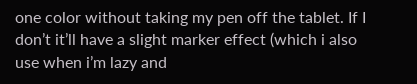one color without taking my pen off the tablet. If I don’t it’ll have a slight marker effect (which i also use when i’m lazy and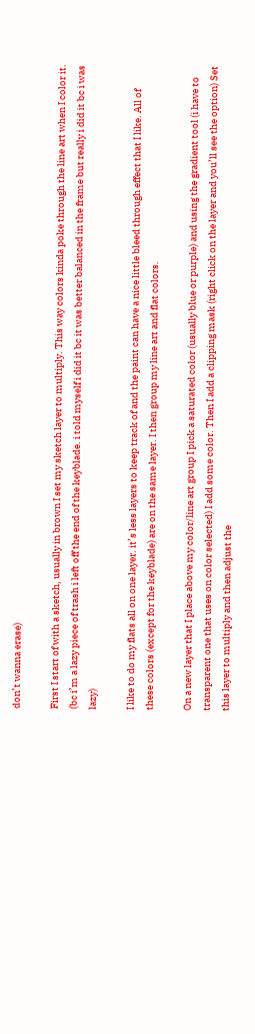don’t wanna erase)

First I start of with a sketch, usually in brown I set my sketch layer to multiply. This way colors kinda poke through the line art when I color it. (bc i’m a lazy piece of trash i left off the end of the keyblade. i told myself i did it bc it was better balanced in the frame but really i did it bc i was lazy)

I like to do my flats all on one layer. it’s less layers to keep track of and the paint can have a nice little bleed through effect that I like. All of these colors (except for the keyblade) are on the same layer. I then group my line art and flat colors.

On a new layer that I place above my color/line art group I pick a saturated color (usually blue or purple) and using the gradient tool (i have to transparent one that uses on color selected) I add some color. Then I add a clipping mask (right click on the layer and you’ll see the option) Set this layer to multiply and then adjust the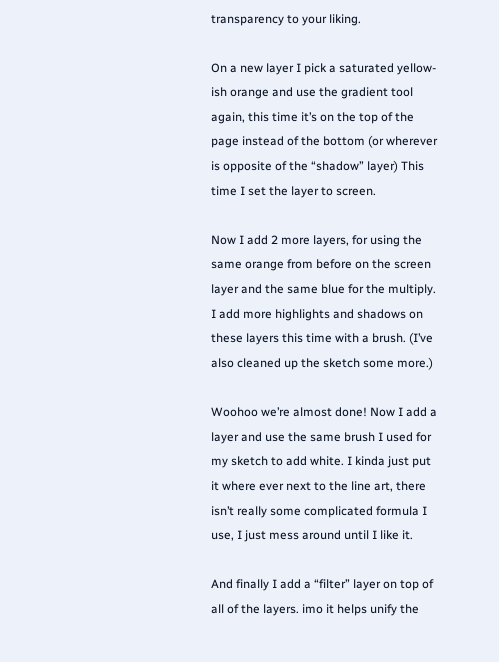transparency to your liking.

On a new layer I pick a saturated yellow-ish orange and use the gradient tool again, this time it’s on the top of the page instead of the bottom (or wherever is opposite of the “shadow” layer) This time I set the layer to screen.

Now I add 2 more layers, for using the same orange from before on the screen layer and the same blue for the multiply. I add more highlights and shadows on these layers this time with a brush. (I’ve also cleaned up the sketch some more.)

Woohoo we’re almost done! Now I add a layer and use the same brush I used for my sketch to add white. I kinda just put it where ever next to the line art, there isn’t really some complicated formula I use, I just mess around until I like it.

And finally I add a “filter” layer on top of all of the layers. imo it helps unify the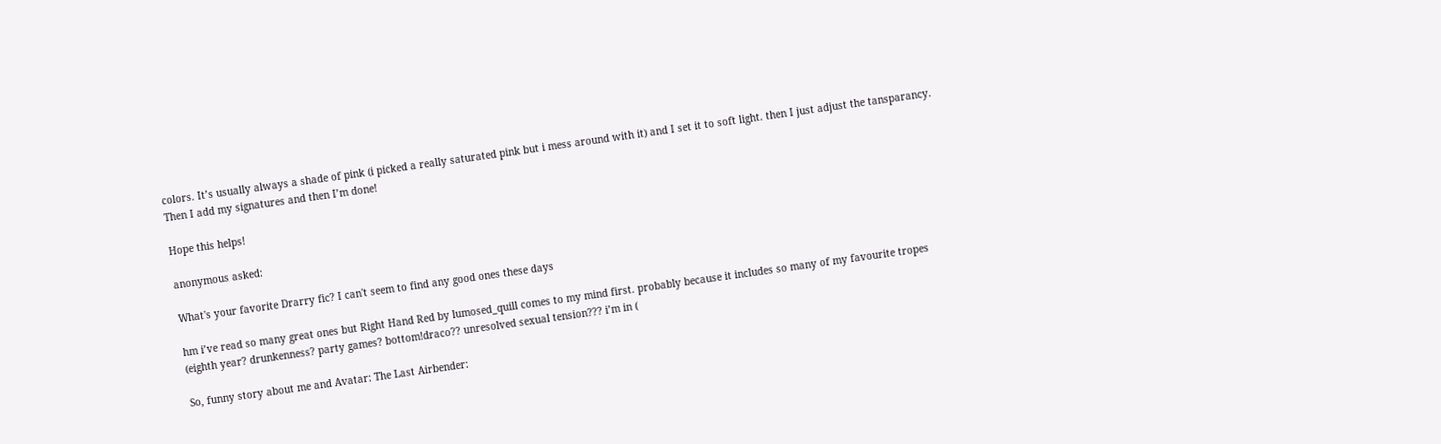colors. It’s usually always a shade of pink (i picked a really saturated pink but i mess around with it) and I set it to soft light. then I just adjust the tansparancy. Then I add my signatures and then I’m done!

Hope this helps!

anonymous asked:

What's your favorite Drarry fic? I can't seem to find any good ones these days

hm i’ve read so many great ones but Right Hand Red by lumosed_quill comes to my mind first. probably because it includes so many of my favourite tropes   (eighth year? drunkenness? party games? bottom!draco?? unresolved sexual tension??? i’m in (

So, funny story about me and Avatar: The Last Airbender: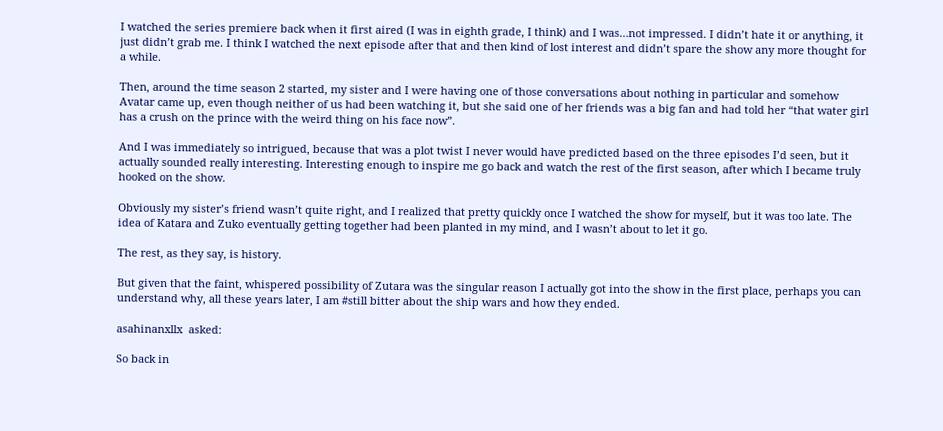I watched the series premiere back when it first aired (I was in eighth grade, I think) and I was…not impressed. I didn’t hate it or anything, it just didn’t grab me. I think I watched the next episode after that and then kind of lost interest and didn’t spare the show any more thought for a while.

Then, around the time season 2 started, my sister and I were having one of those conversations about nothing in particular and somehow Avatar came up, even though neither of us had been watching it, but she said one of her friends was a big fan and had told her “that water girl has a crush on the prince with the weird thing on his face now”.

And I was immediately so intrigued, because that was a plot twist I never would have predicted based on the three episodes I’d seen, but it actually sounded really interesting. Interesting enough to inspire me go back and watch the rest of the first season, after which I became truly hooked on the show.

Obviously my sister’s friend wasn’t quite right, and I realized that pretty quickly once I watched the show for myself, but it was too late. The idea of Katara and Zuko eventually getting together had been planted in my mind, and I wasn’t about to let it go.

The rest, as they say, is history.

But given that the faint, whispered possibility of Zutara was the singular reason I actually got into the show in the first place, perhaps you can understand why, all these years later, I am #still bitter about the ship wars and how they ended.

asahinanxllx  asked:

So back in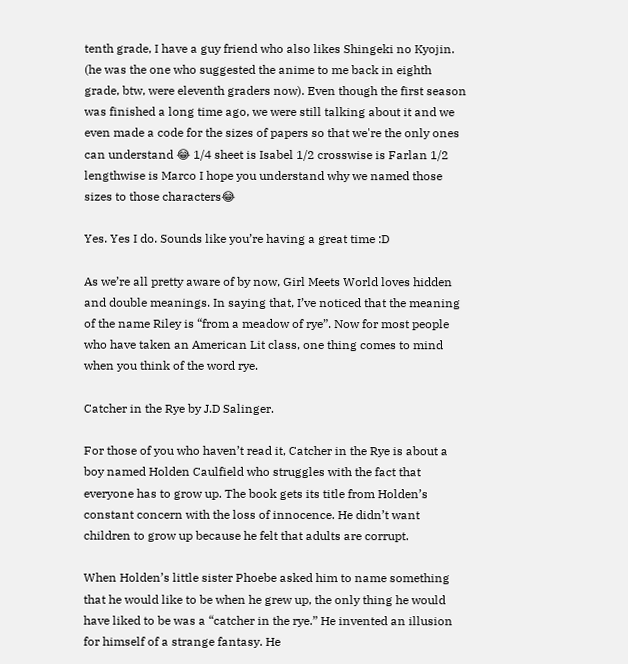tenth grade, I have a guy friend who also likes Shingeki no Kyojin. (he was the one who suggested the anime to me back in eighth grade, btw, were eleventh graders now). Even though the first season was finished a long time ago, we were still talking about it and we even made a code for the sizes of papers so that we're the only ones can understand 😂 1/4 sheet is Isabel 1/2 crosswise is Farlan 1/2 lengthwise is Marco I hope you understand why we named those sizes to those characters😂

Yes. Yes I do. Sounds like you’re having a great time :D

As we’re all pretty aware of by now, Girl Meets World loves hidden and double meanings. In saying that, I’ve noticed that the meaning of the name Riley is “from a meadow of rye”. Now for most people who have taken an American Lit class, one thing comes to mind when you think of the word rye.

Catcher in the Rye by J.D Salinger.

For those of you who haven’t read it, Catcher in the Rye is about a boy named Holden Caulfield who struggles with the fact that everyone has to grow up. The book gets its title from Holden’s constant concern with the loss of innocence. He didn’t want children to grow up because he felt that adults are corrupt.

When Holden’s little sister Phoebe asked him to name something that he would like to be when he grew up, the only thing he would have liked to be was a “catcher in the rye.” He invented an illusion for himself of a strange fantasy. He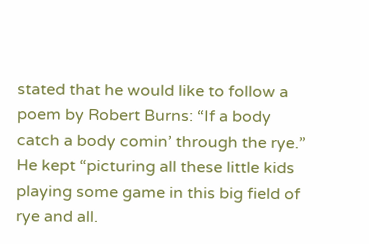stated that he would like to follow a poem by Robert Burns: “If a body catch a body comin’ through the rye.” He kept “picturing all these little kids playing some game in this big field of rye and all.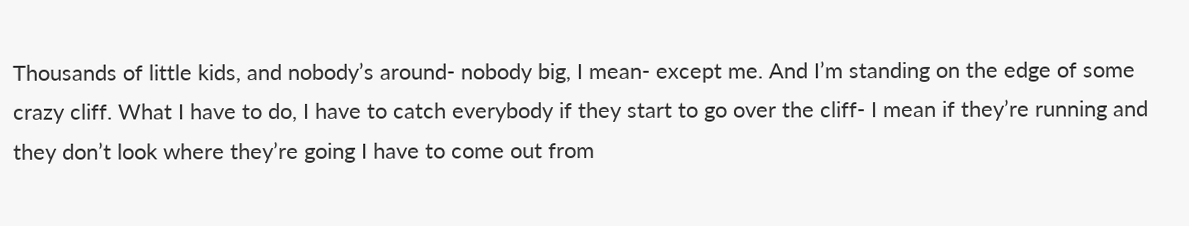Thousands of little kids, and nobody’s around- nobody big, I mean- except me. And I’m standing on the edge of some crazy cliff. What I have to do, I have to catch everybody if they start to go over the cliff- I mean if they’re running and they don’t look where they’re going I have to come out from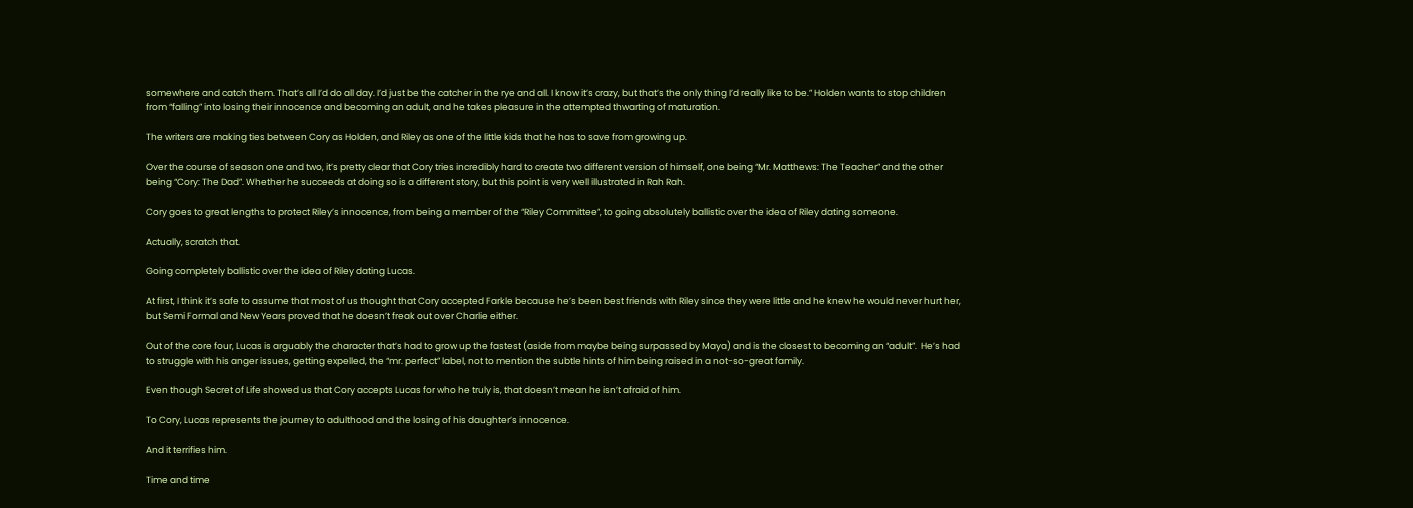somewhere and catch them. That’s all I’d do all day. I’d just be the catcher in the rye and all. I know it’s crazy, but that’s the only thing I’d really like to be.” Holden wants to stop children from “falling” into losing their innocence and becoming an adult, and he takes pleasure in the attempted thwarting of maturation.

The writers are making ties between Cory as Holden, and Riley as one of the little kids that he has to save from growing up.

Over the course of season one and two, it’s pretty clear that Cory tries incredibly hard to create two different version of himself, one being “Mr. Matthews: The Teacher” and the other being “Cory: The Dad”. Whether he succeeds at doing so is a different story, but this point is very well illustrated in Rah Rah.

Cory goes to great lengths to protect Riley’s innocence, from being a member of the “Riley Committee”, to going absolutely ballistic over the idea of Riley dating someone.

Actually, scratch that.

Going completely ballistic over the idea of Riley dating Lucas.

At first, I think it’s safe to assume that most of us thought that Cory accepted Farkle because he’s been best friends with Riley since they were little and he knew he would never hurt her, but Semi Formal and New Years proved that he doesn’t freak out over Charlie either.

Out of the core four, Lucas is arguably the character that’s had to grow up the fastest (aside from maybe being surpassed by Maya) and is the closest to becoming an “adult”.  He’s had to struggle with his anger issues, getting expelled, the “mr. perfect” label, not to mention the subtle hints of him being raised in a not-so-great family.

Even though Secret of Life showed us that Cory accepts Lucas for who he truly is, that doesn’t mean he isn’t afraid of him.

To Cory, Lucas represents the journey to adulthood and the losing of his daughter’s innocence.

And it terrifies him.

Time and time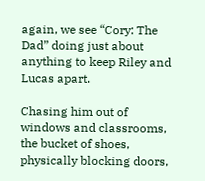again, we see “Cory: The Dad” doing just about anything to keep Riley and Lucas apart.

Chasing him out of windows and classrooms, the bucket of shoes, physically blocking doors,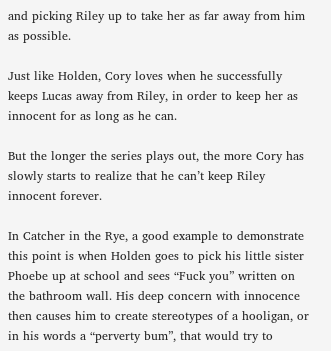and picking Riley up to take her as far away from him as possible.

Just like Holden, Cory loves when he successfully keeps Lucas away from Riley, in order to keep her as innocent for as long as he can.

But the longer the series plays out, the more Cory has slowly starts to realize that he can’t keep Riley innocent forever.

In Catcher in the Rye, a good example to demonstrate this point is when Holden goes to pick his little sister Phoebe up at school and sees “Fuck you” written on the bathroom wall. His deep concern with innocence then causes him to create stereotypes of a hooligan, or in his words a “perverty bum”, that would try to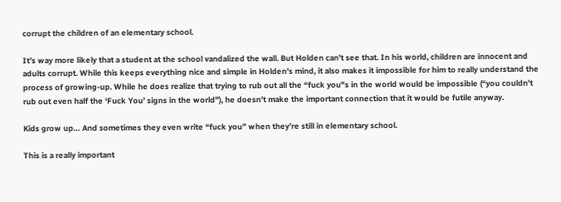corrupt the children of an elementary school.

It’s way more likely that a student at the school vandalized the wall. But Holden can’t see that. In his world, children are innocent and adults corrupt. While this keeps everything nice and simple in Holden’s mind, it also makes it impossible for him to really understand the process of growing-up. While he does realize that trying to rub out all the “fuck you"s in the world would be impossible (“you couldn’t rub out even half the ‘Fuck You’ signs in the world”), he doesn’t make the important connection that it would be futile anyway.

Kids grow up… And sometimes they even write “fuck you” when they’re still in elementary school.

This is a really important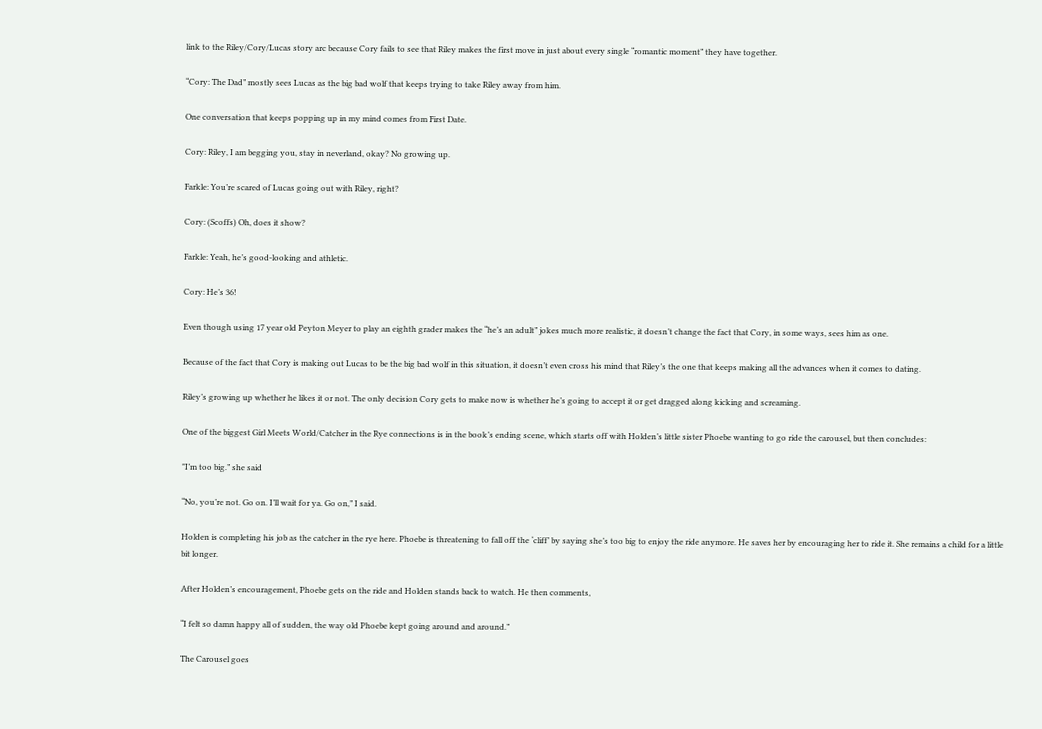link to the Riley/Cory/Lucas story arc because Cory fails to see that Riley makes the first move in just about every single “romantic moment” they have together.

“Cory: The Dad” mostly sees Lucas as the big bad wolf that keeps trying to take Riley away from him.

One conversation that keeps popping up in my mind comes from First Date.

Cory: Riley, I am begging you, stay in neverland, okay? No growing up.

Farkle: You’re scared of Lucas going out with Riley, right?

Cory: (Scoffs) Oh, does it show?

Farkle: Yeah, he’s good-looking and athletic.

Cory: He’s 36!

Even though using 17 year old Peyton Meyer to play an eighth grader makes the “he’s an adult” jokes much more realistic, it doesn’t change the fact that Cory, in some ways, sees him as one.

Because of the fact that Cory is making out Lucas to be the big bad wolf in this situation, it doesn’t even cross his mind that Riley’s the one that keeps making all the advances when it comes to dating.

Riley’s growing up whether he likes it or not. The only decision Cory gets to make now is whether he’s going to accept it or get dragged along kicking and screaming.

One of the biggest Girl Meets World/Catcher in the Rye connections is in the book’s ending scene, which starts off with Holden’s little sister Phoebe wanting to go ride the carousel, but then concludes:

"I’m too big.” she said

“No, you’re not. Go on. I’ll wait for ya. Go on,” I said.

Holden is completing his job as the catcher in the rye here. Phoebe is threatening to fall off the ‘cliff’ by saying she’s too big to enjoy the ride anymore. He saves her by encouraging her to ride it. She remains a child for a little bit longer.

After Holden’s encouragement, Phoebe gets on the ride and Holden stands back to watch. He then comments,

“I felt so damn happy all of sudden, the way old Phoebe kept going around and around.”

The Carousel goes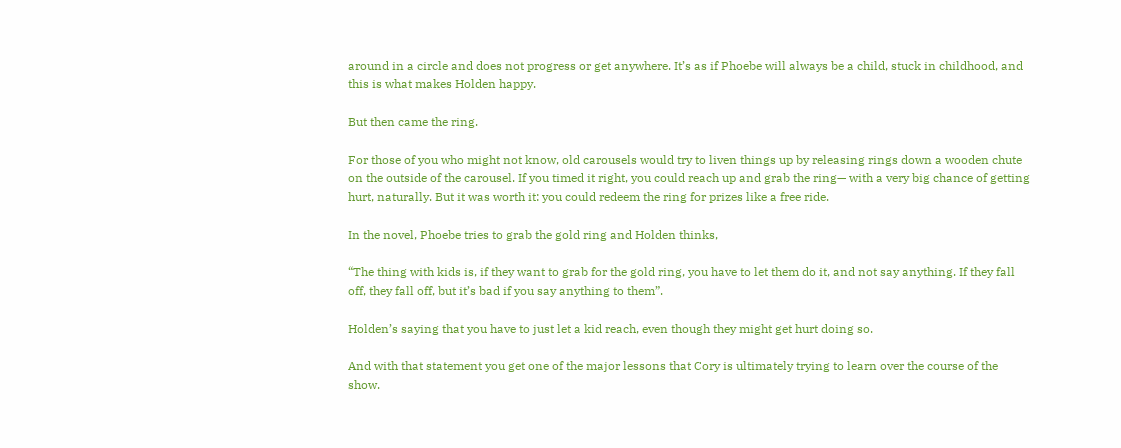around in a circle and does not progress or get anywhere. It’s as if Phoebe will always be a child, stuck in childhood, and this is what makes Holden happy.

But then came the ring.

For those of you who might not know, old carousels would try to liven things up by releasing rings down a wooden chute on the outside of the carousel. If you timed it right, you could reach up and grab the ring— with a very big chance of getting hurt, naturally. But it was worth it: you could redeem the ring for prizes like a free ride.

In the novel, Phoebe tries to grab the gold ring and Holden thinks,

“The thing with kids is, if they want to grab for the gold ring, you have to let them do it, and not say anything. If they fall off, they fall off, but it’s bad if you say anything to them”.

Holden’s saying that you have to just let a kid reach, even though they might get hurt doing so.

And with that statement you get one of the major lessons that Cory is ultimately trying to learn over the course of the show.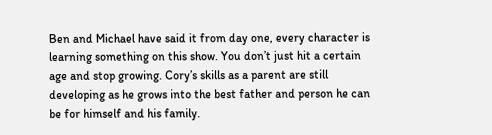Ben and Michael have said it from day one, every character is learning something on this show. You don’t just hit a certain age and stop growing. Cory’s skills as a parent are still developing as he grows into the best father and person he can be for himself and his family.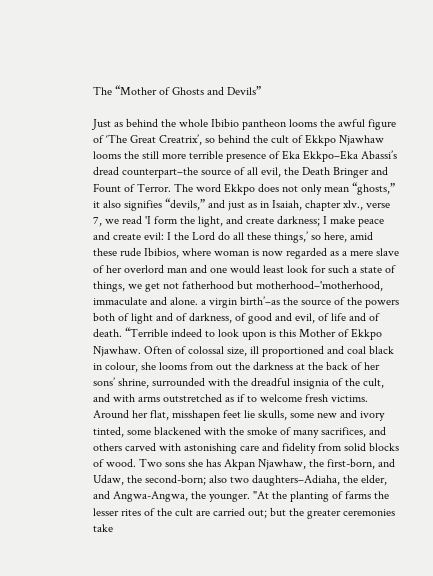The “Mother of Ghosts and Devils”

Just as behind the whole Ibibio pantheon looms the awful figure of ‘The Great Creatrix’, so behind the cult of Ekkpo Njawhaw looms the still more terrible presence of Eka Ekkpo–Eka Abassi’s dread counterpart–the source of all evil, the Death Bringer and Fount of Terror. The word Ekkpo does not only mean “ghosts,” it also signifies “devils,” and just as in Isaiah, chapter xlv., verse 7, we read 'I form the light, and create darkness; I make peace and create evil: I the Lord do all these things,’ so here, amid these rude Ibibios, where woman is now regarded as a mere slave of her overlord man and one would least look for such a state of things, we get not fatherhood but motherhood–'motherhood, immaculate and alone. a virgin birth’–as the source of the powers both of light and of darkness, of good and evil, of life and of death. “Terrible indeed to look upon is this Mother of Ekkpo Njawhaw. Often of colossal size, ill proportioned and coal black in colour, she looms from out the darkness at the back of her sons’ shrine, surrounded with the dreadful insignia of the cult, and with arms outstretched as if to welcome fresh victims. Around her flat, misshapen feet lie skulls, some new and ivory tinted, some blackened with the smoke of many sacrifices, and others carved with astonishing care and fidelity from solid blocks of wood. Two sons she has Akpan Njawhaw, the first-born, and Udaw, the second-born; also two daughters–Adiaha, the elder, and Angwa-Angwa, the younger. "At the planting of farms the lesser rites of the cult are carried out; but the greater ceremonies take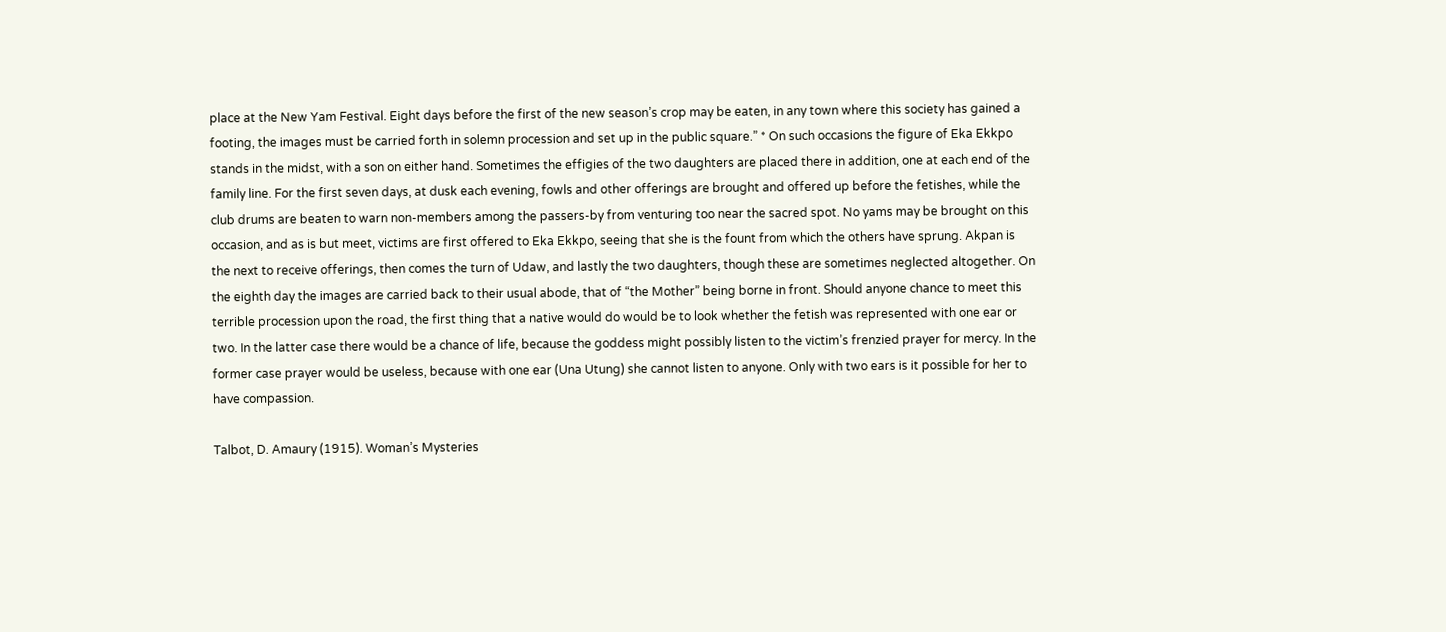place at the New Yam Festival. Eight days before the first of the new season’s crop may be eaten, in any town where this society has gained a footing, the images must be carried forth in solemn procession and set up in the public square.” * On such occasions the figure of Eka Ekkpo stands in the midst, with a son on either hand. Sometimes the effigies of the two daughters are placed there in addition, one at each end of the family line. For the first seven days, at dusk each evening, fowls and other offerings are brought and offered up before the fetishes, while the club drums are beaten to warn non-members among the passers-by from venturing too near the sacred spot. No yams may be brought on this occasion, and as is but meet, victims are first offered to Eka Ekkpo, seeing that she is the fount from which the others have sprung. Akpan is the next to receive offerings, then comes the turn of Udaw, and lastly the two daughters, though these are sometimes neglected altogether. On the eighth day the images are carried back to their usual abode, that of “the Mother” being borne in front. Should anyone chance to meet this terrible procession upon the road, the first thing that a native would do would be to look whether the fetish was represented with one ear or two. In the latter case there would be a chance of life, because the goddess might possibly listen to the victim’s frenzied prayer for mercy. In the former case prayer would be useless, because with one ear (Una Utung) she cannot listen to anyone. Only with two ears is it possible for her to have compassion.

Talbot, D. Amaury (1915). Woman’s Mysteries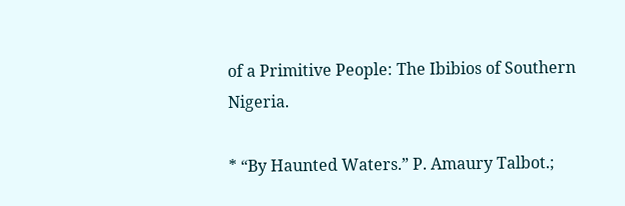of a Primitive People: The Ibibios of Southern Nigeria.

* “By Haunted Waters.” P. Amaury Talbot.;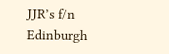JJR’s f/n Edinburgh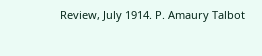Review, July 1914. P. Amaury Talbot